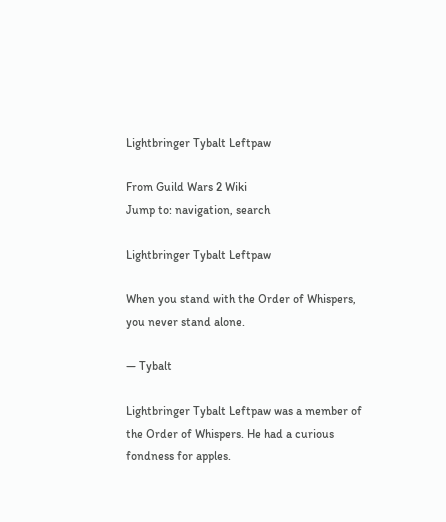Lightbringer Tybalt Leftpaw

From Guild Wars 2 Wiki
Jump to: navigation, search

Lightbringer Tybalt Leftpaw

When you stand with the Order of Whispers, you never stand alone.

— Tybalt

Lightbringer Tybalt Leftpaw was a member of the Order of Whispers. He had a curious fondness for apples.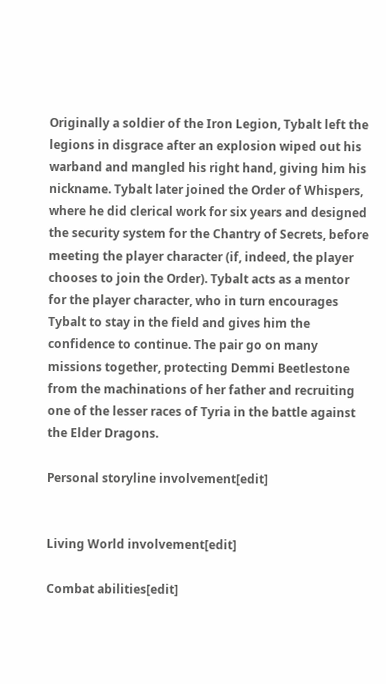Originally a soldier of the Iron Legion, Tybalt left the legions in disgrace after an explosion wiped out his warband and mangled his right hand, giving him his nickname. Tybalt later joined the Order of Whispers, where he did clerical work for six years and designed the security system for the Chantry of Secrets, before meeting the player character (if, indeed, the player chooses to join the Order). Tybalt acts as a mentor for the player character, who in turn encourages Tybalt to stay in the field and gives him the confidence to continue. The pair go on many missions together, protecting Demmi Beetlestone from the machinations of her father and recruiting one of the lesser races of Tyria in the battle against the Elder Dragons.

Personal storyline involvement[edit]


Living World involvement[edit]

Combat abilities[edit]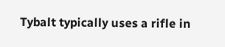Tybalt typically uses a rifle in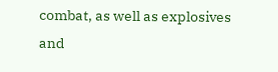combat, as well as explosives and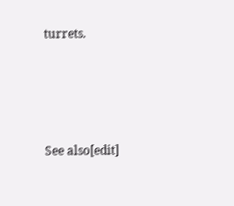turrets.




See also[edit]